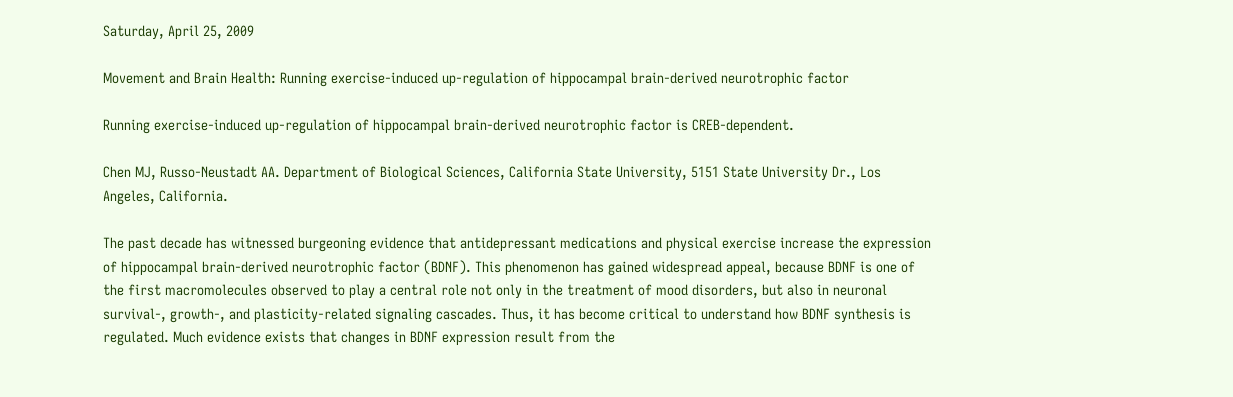Saturday, April 25, 2009

Movement and Brain Health: Running exercise-induced up-regulation of hippocampal brain-derived neurotrophic factor

Running exercise-induced up-regulation of hippocampal brain-derived neurotrophic factor is CREB-dependent.

Chen MJ, Russo-Neustadt AA. Department of Biological Sciences, California State University, 5151 State University Dr., Los Angeles, California.

The past decade has witnessed burgeoning evidence that antidepressant medications and physical exercise increase the expression of hippocampal brain-derived neurotrophic factor (BDNF). This phenomenon has gained widespread appeal, because BDNF is one of the first macromolecules observed to play a central role not only in the treatment of mood disorders, but also in neuronal survival-, growth-, and plasticity-related signaling cascades. Thus, it has become critical to understand how BDNF synthesis is regulated. Much evidence exists that changes in BDNF expression result from the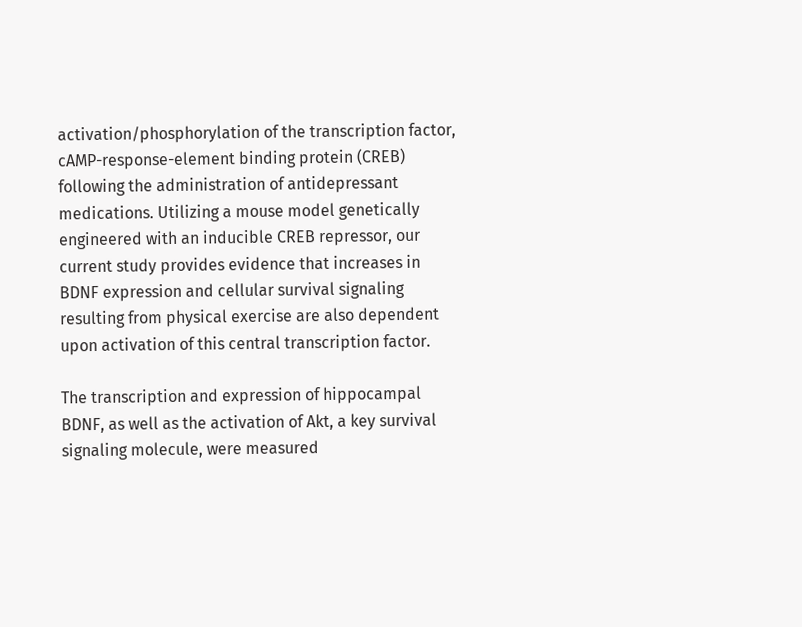activation/phosphorylation of the transcription factor, cAMP-response-element binding protein (CREB) following the administration of antidepressant medications. Utilizing a mouse model genetically engineered with an inducible CREB repressor, our current study provides evidence that increases in BDNF expression and cellular survival signaling resulting from physical exercise are also dependent upon activation of this central transcription factor.

The transcription and expression of hippocampal BDNF, as well as the activation of Akt, a key survival signaling molecule, were measured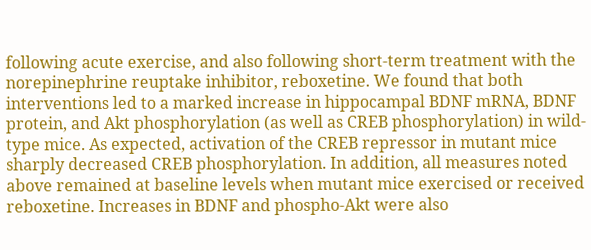following acute exercise, and also following short-term treatment with the norepinephrine reuptake inhibitor, reboxetine. We found that both interventions led to a marked increase in hippocampal BDNF mRNA, BDNF protein, and Akt phosphorylation (as well as CREB phosphorylation) in wild-type mice. As expected, activation of the CREB repressor in mutant mice sharply decreased CREB phosphorylation. In addition, all measures noted above remained at baseline levels when mutant mice exercised or received reboxetine. Increases in BDNF and phospho-Akt were also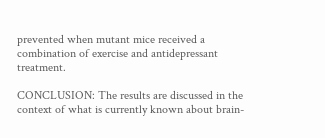prevented when mutant mice received a combination of exercise and antidepressant treatment.

CONCLUSION: The results are discussed in the context of what is currently known about brain-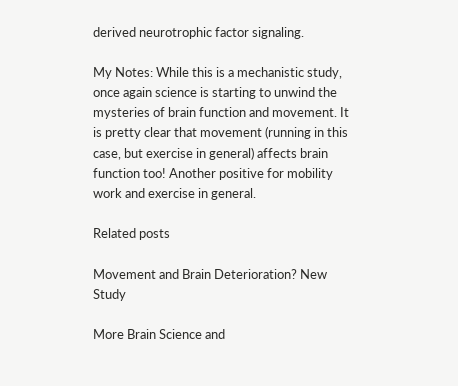derived neurotrophic factor signaling.

My Notes: While this is a mechanistic study, once again science is starting to unwind the mysteries of brain function and movement. It is pretty clear that movement (running in this case, but exercise in general) affects brain function too! Another positive for mobility work and exercise in general.

Related posts

Movement and Brain Deterioration? New Study

More Brain Science and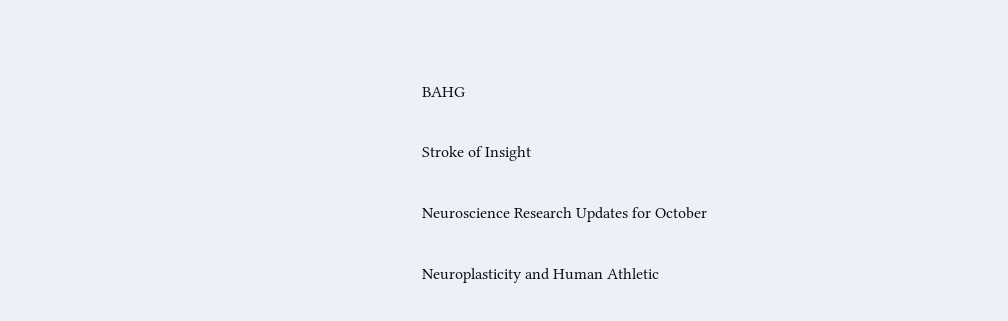BAHG

Stroke of Insight

Neuroscience Research Updates for October

Neuroplasticity and Human Athletic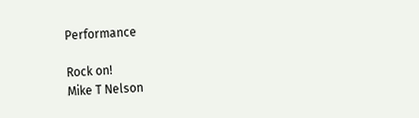Performance

Rock on!
Mike T Nelson